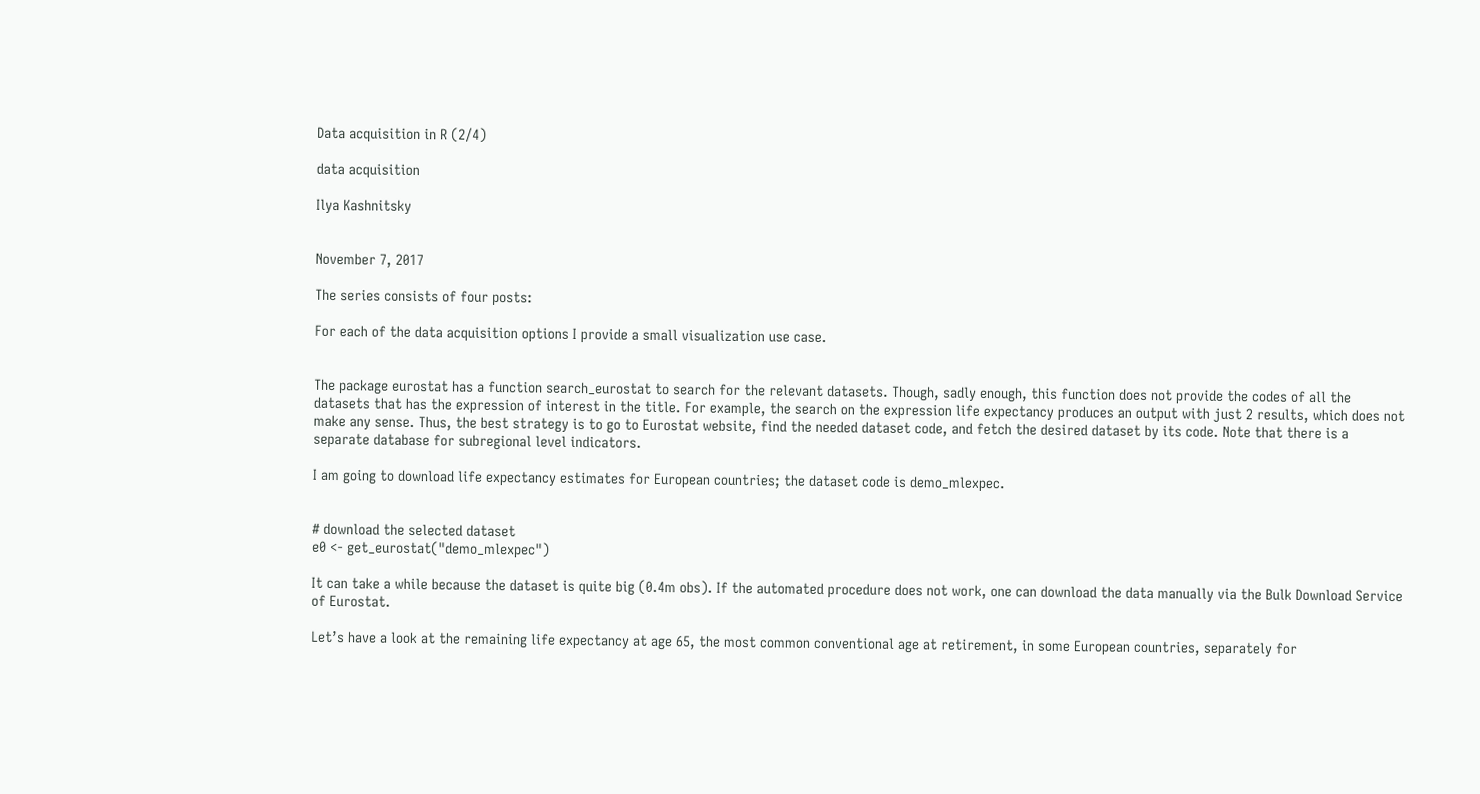Data acquisition in R (2/4)

data acquisition

Ilya Kashnitsky


November 7, 2017

The series consists of four posts:

For each of the data acquisition options I provide a small visualization use case.


The package eurostat has a function search_eurostat to search for the relevant datasets. Though, sadly enough, this function does not provide the codes of all the datasets that has the expression of interest in the title. For example, the search on the expression life expectancy produces an output with just 2 results, which does not make any sense. Thus, the best strategy is to go to Eurostat website, find the needed dataset code, and fetch the desired dataset by its code. Note that there is a separate database for subregional level indicators.

I am going to download life expectancy estimates for European countries; the dataset code is demo_mlexpec.


# download the selected dataset
e0 <- get_eurostat("demo_mlexpec")

It can take a while because the dataset is quite big (0.4m obs). If the automated procedure does not work, one can download the data manually via the Bulk Download Service of Eurostat.

Let’s have a look at the remaining life expectancy at age 65, the most common conventional age at retirement, in some European countries, separately for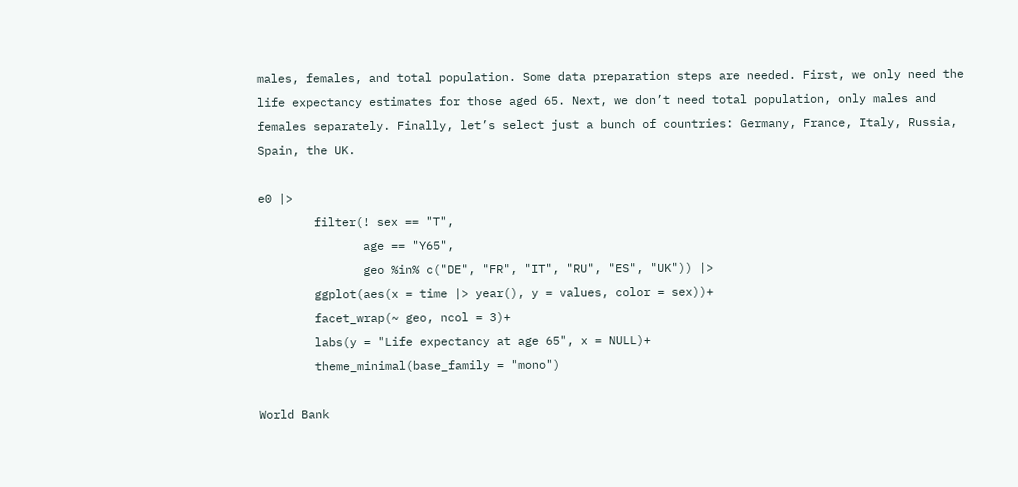males, females, and total population. Some data preparation steps are needed. First, we only need the life expectancy estimates for those aged 65. Next, we don’t need total population, only males and females separately. Finally, let’s select just a bunch of countries: Germany, France, Italy, Russia, Spain, the UK.

e0 |>
        filter(! sex == "T",
               age == "Y65",
               geo %in% c("DE", "FR", "IT", "RU", "ES", "UK")) |>
        ggplot(aes(x = time |> year(), y = values, color = sex))+
        facet_wrap(~ geo, ncol = 3)+
        labs(y = "Life expectancy at age 65", x = NULL)+
        theme_minimal(base_family = "mono")

World Bank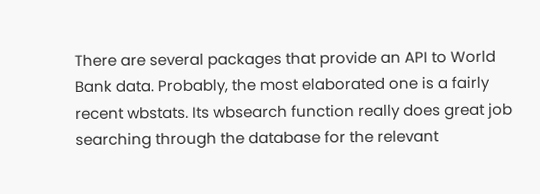There are several packages that provide an API to World Bank data. Probably, the most elaborated one is a fairly recent wbstats. Its wbsearch function really does great job searching through the database for the relevant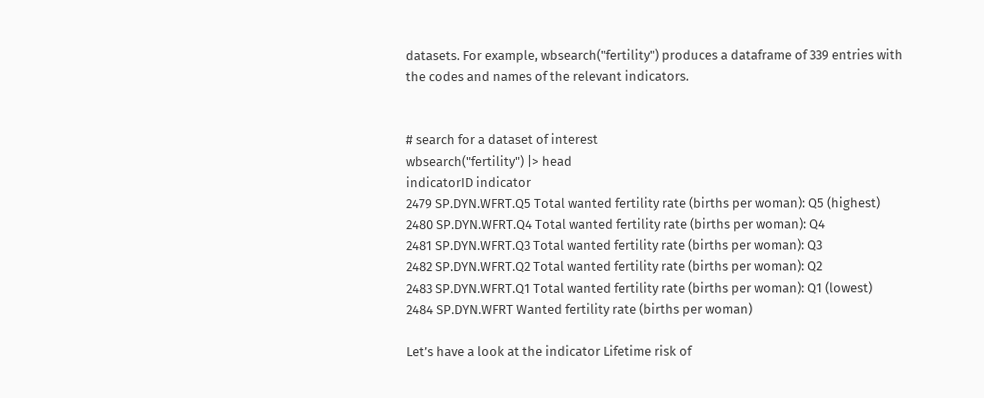datasets. For example, wbsearch("fertility") produces a dataframe of 339 entries with the codes and names of the relevant indicators.


# search for a dataset of interest
wbsearch("fertility") |> head
indicatorID indicator
2479 SP.DYN.WFRT.Q5 Total wanted fertility rate (births per woman): Q5 (highest)
2480 SP.DYN.WFRT.Q4 Total wanted fertility rate (births per woman): Q4
2481 SP.DYN.WFRT.Q3 Total wanted fertility rate (births per woman): Q3
2482 SP.DYN.WFRT.Q2 Total wanted fertility rate (births per woman): Q2
2483 SP.DYN.WFRT.Q1 Total wanted fertility rate (births per woman): Q1 (lowest)
2484 SP.DYN.WFRT Wanted fertility rate (births per woman)

Let’s have a look at the indicator Lifetime risk of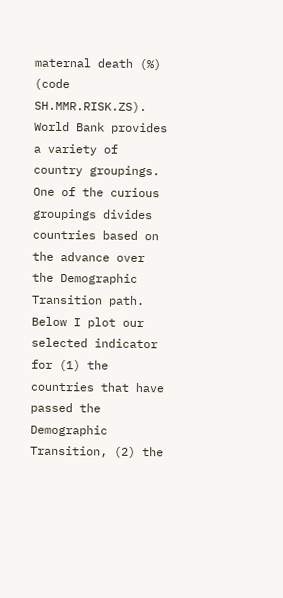maternal death (%) (code SH.MMR.RISK.ZS). World Bank provides a variety of country groupings. One of the curious groupings divides countries based on the advance over the Demographic Transition path. Below I plot our selected indicator for (1) the countries that have passed the Demographic Transition, (2) the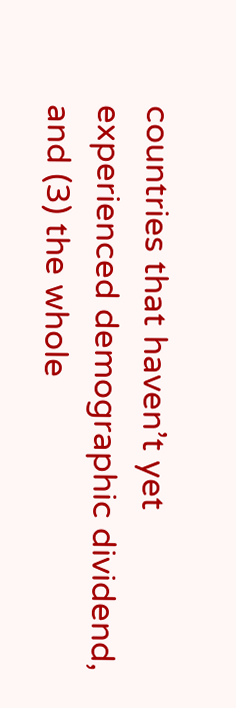countries that haven’t yet experienced demographic dividend, and (3) the whole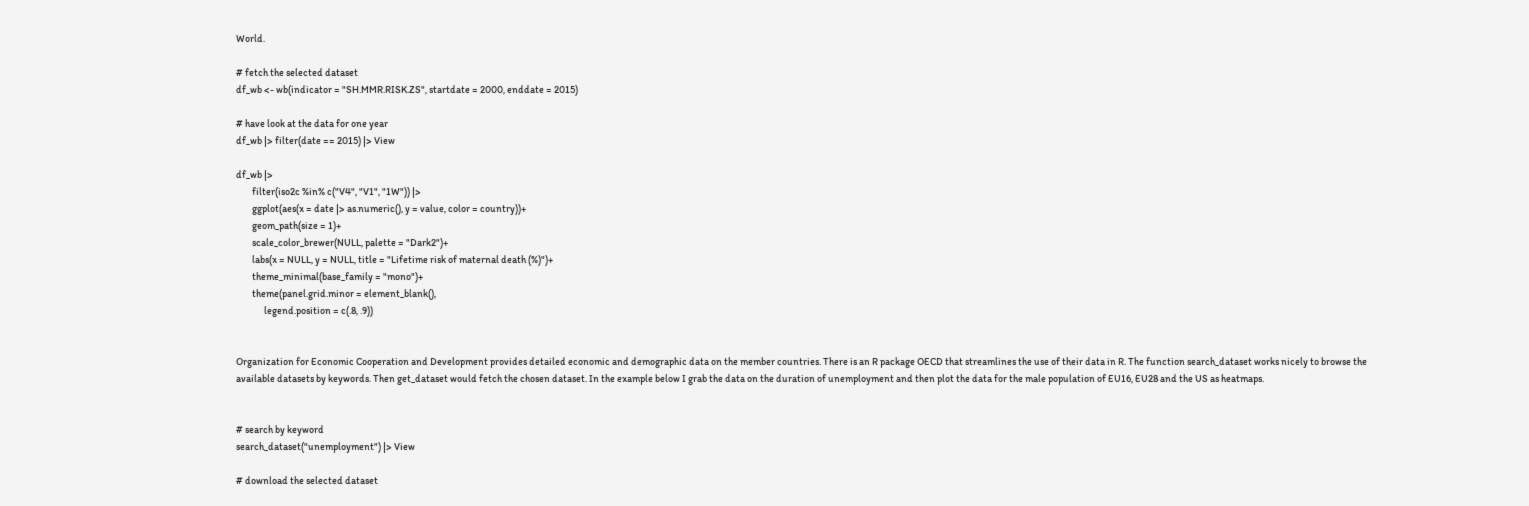World.

# fetch the selected dataset
df_wb <- wb(indicator = "SH.MMR.RISK.ZS", startdate = 2000, enddate = 2015)

# have look at the data for one year
df_wb |> filter(date == 2015) |> View

df_wb |>
        filter(iso2c %in% c("V4", "V1", "1W")) |>
        ggplot(aes(x = date |> as.numeric(), y = value, color = country))+
        geom_path(size = 1)+
        scale_color_brewer(NULL, palette = "Dark2")+
        labs(x = NULL, y = NULL, title = "Lifetime risk of maternal death (%)")+
        theme_minimal(base_family = "mono")+
        theme(panel.grid.minor = element_blank(),
              legend.position = c(.8, .9))


Organization for Economic Cooperation and Development provides detailed economic and demographic data on the member countries. There is an R package OECD that streamlines the use of their data in R. The function search_dataset works nicely to browse the available datasets by keywords. Then get_dataset would fetch the chosen dataset. In the example below I grab the data on the duration of unemployment and then plot the data for the male population of EU16, EU28 and the US as heatmaps.


# search by keyword
search_dataset("unemployment") |> View

# download the selected dataset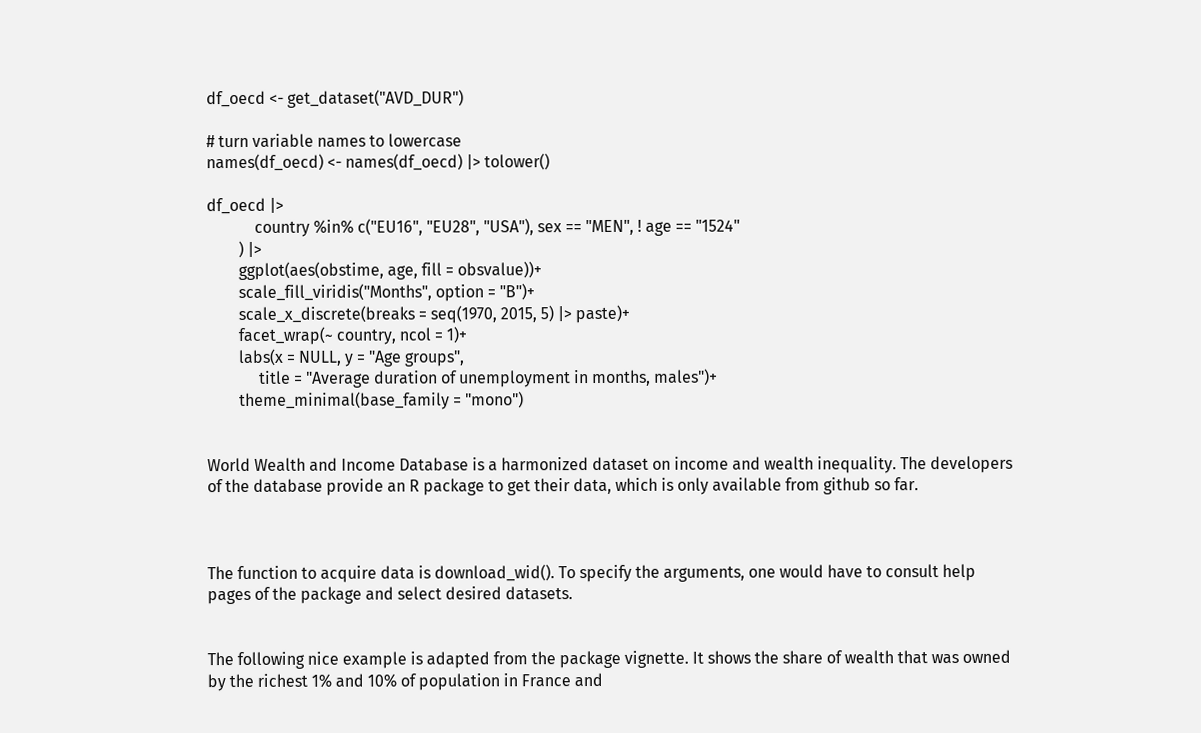df_oecd <- get_dataset("AVD_DUR")

# turn variable names to lowercase
names(df_oecd) <- names(df_oecd) |> tolower()

df_oecd |>
            country %in% c("EU16", "EU28", "USA"), sex == "MEN", ! age == "1524"
        ) |>
        ggplot(aes(obstime, age, fill = obsvalue))+
        scale_fill_viridis("Months", option = "B")+
        scale_x_discrete(breaks = seq(1970, 2015, 5) |> paste)+
        facet_wrap(~ country, ncol = 1)+
        labs(x = NULL, y = "Age groups",
             title = "Average duration of unemployment in months, males")+
        theme_minimal(base_family = "mono")


World Wealth and Income Database is a harmonized dataset on income and wealth inequality. The developers of the database provide an R package to get their data, which is only available from github so far.



The function to acquire data is download_wid(). To specify the arguments, one would have to consult help pages of the package and select desired datasets.


The following nice example is adapted from the package vignette. It shows the share of wealth that was owned by the richest 1% and 10% of population in France and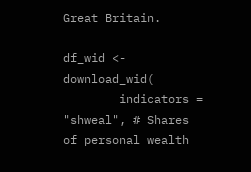Great Britain.

df_wid <- download_wid(
        indicators = "shweal", # Shares of personal wealth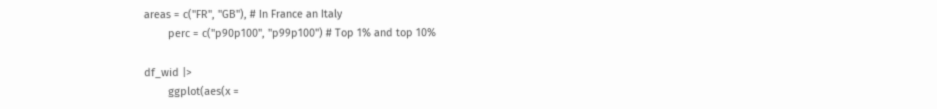areas = c("FR", "GB"), # In France an Italy
        perc = c("p90p100", "p99p100") # Top 1% and top 10%

df_wid |>
        ggplot(aes(x =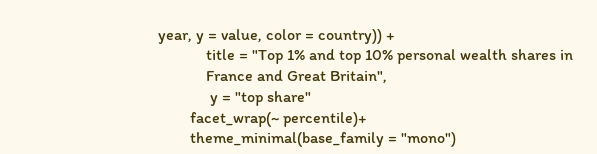year, y = value, color = country)) +
            title = "Top 1% and top 10% personal wealth shares in
            France and Great Britain",
             y = "top share"
        facet_wrap(~ percentile)+
        theme_minimal(base_family = "mono")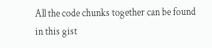All the code chunks together can be found in this gist